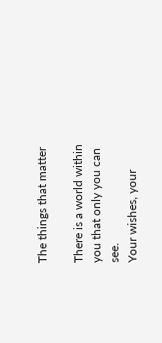The things that matter

There is a world within you that only you can see.
Your wishes, your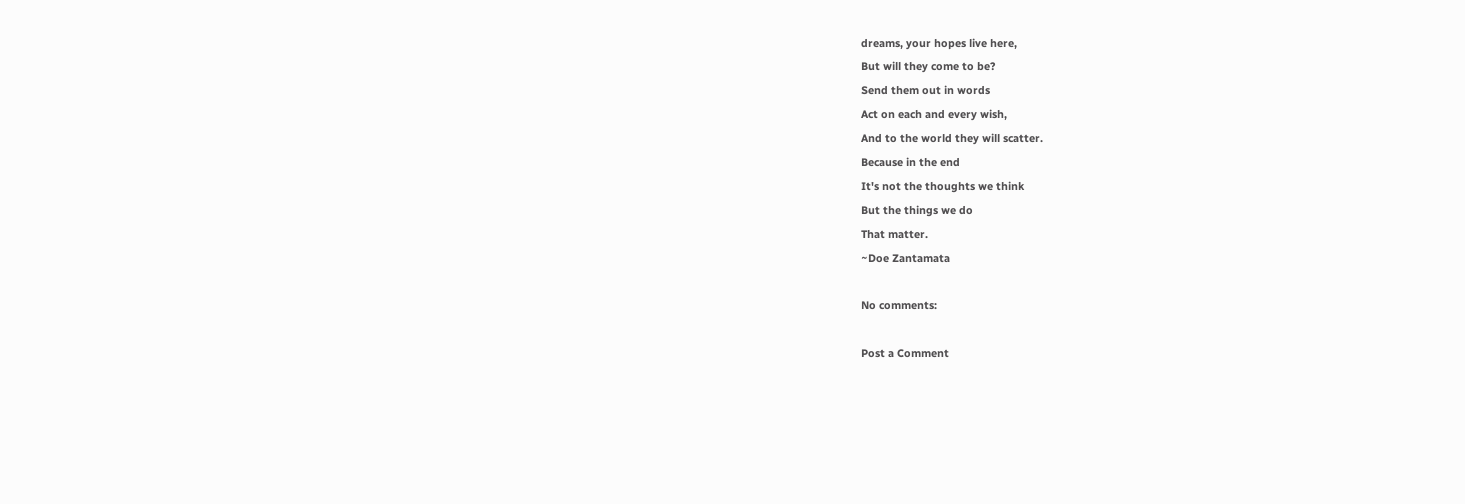dreams, your hopes live here,
But will they come to be?
Send them out in words
Act on each and every wish,
And to the world they will scatter.
Because in the end
It's not the thoughts we think
But the things we do
That matter.
~Doe Zantamata

No comments:

Post a Comment